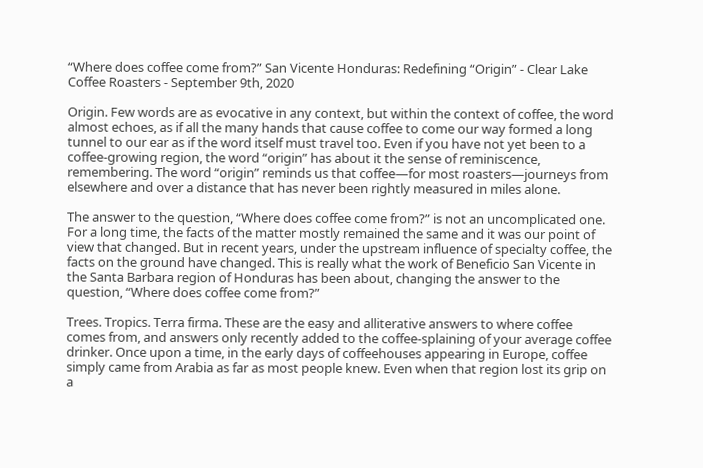“Where does coffee come from?” San Vicente Honduras: Redefining “Origin” - Clear Lake Coffee Roasters - September 9th, 2020

Origin. Few words are as evocative in any context, but within the context of coffee, the word almost echoes, as if all the many hands that cause coffee to come our way formed a long tunnel to our ear as if the word itself must travel too. Even if you have not yet been to a coffee-growing region, the word “origin” has about it the sense of reminiscence,  remembering. The word “origin” reminds us that coffee—for most roasters—journeys from elsewhere and over a distance that has never been rightly measured in miles alone.

The answer to the question, “Where does coffee come from?” is not an uncomplicated one. For a long time, the facts of the matter mostly remained the same and it was our point of view that changed. But in recent years, under the upstream influence of specialty coffee, the facts on the ground have changed. This is really what the work of Beneficio San Vicente in the Santa Barbara region of Honduras has been about, changing the answer to the question, “Where does coffee come from?”

Trees. Tropics. Terra firma. These are the easy and alliterative answers to where coffee comes from, and answers only recently added to the coffee-splaining of your average coffee drinker. Once upon a time, in the early days of coffeehouses appearing in Europe, coffee simply came from Arabia as far as most people knew. Even when that region lost its grip on a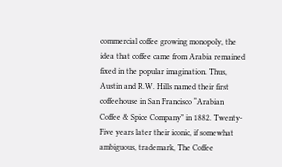commercial coffee growing monopoly, the idea that coffee came from Arabia remained fixed in the popular imagination. Thus, Austin and R.W. Hills named their first coffeehouse in San Francisco “Arabian Coffee & Spice Company” in 1882. Twenty-Five years later their iconic, if somewhat ambiguous, trademark, The Coffee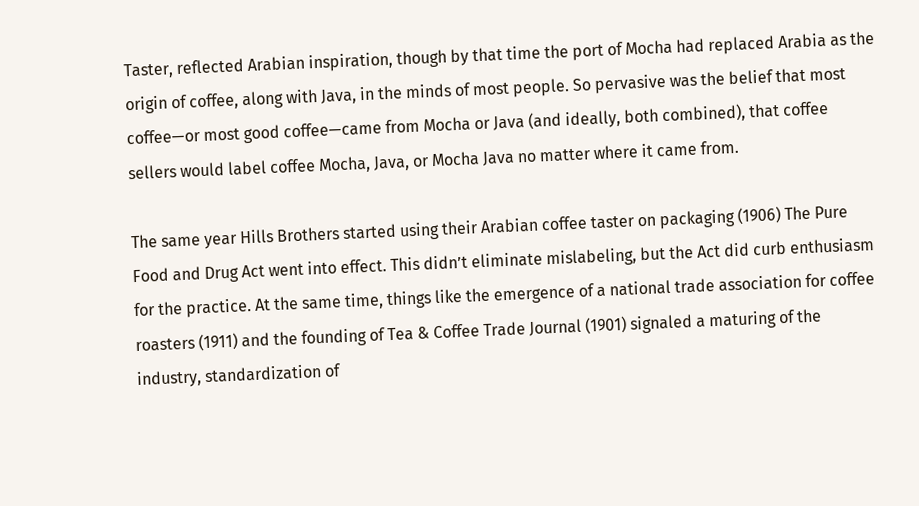Taster, reflected Arabian inspiration, though by that time the port of Mocha had replaced Arabia as the origin of coffee, along with Java, in the minds of most people. So pervasive was the belief that most coffee—or most good coffee—came from Mocha or Java (and ideally, both combined), that coffee sellers would label coffee Mocha, Java, or Mocha Java no matter where it came from.

The same year Hills Brothers started using their Arabian coffee taster on packaging (1906) The Pure Food and Drug Act went into effect. This didn’t eliminate mislabeling, but the Act did curb enthusiasm for the practice. At the same time, things like the emergence of a national trade association for coffee roasters (1911) and the founding of Tea & Coffee Trade Journal (1901) signaled a maturing of the industry, standardization of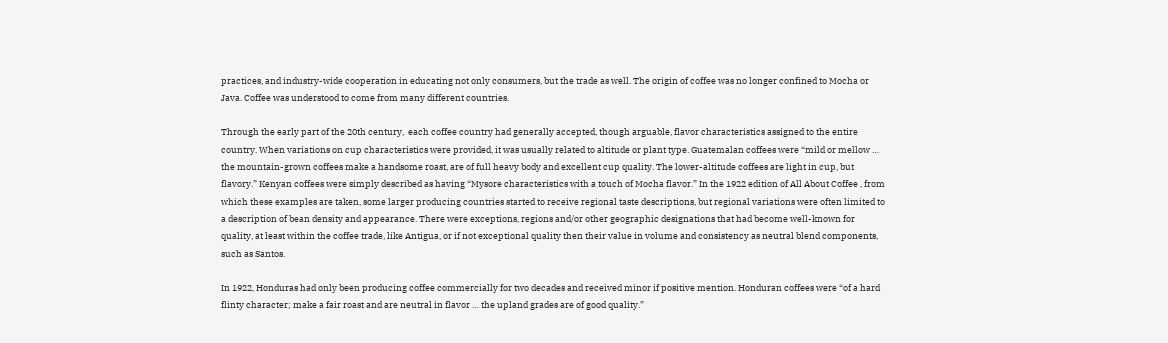practices, and industry-wide cooperation in educating not only consumers, but the trade as well. The origin of coffee was no longer confined to Mocha or Java. Coffee was understood to come from many different countries.

Through the early part of the 20th century,  each coffee country had generally accepted, though arguable, flavor characteristics assigned to the entire country. When variations on cup characteristics were provided, it was usually related to altitude or plant type. Guatemalan coffees were “mild or mellow … the mountain-grown coffees make a handsome roast, are of full heavy body and excellent cup quality. The lower-altitude coffees are light in cup, but flavory.” Kenyan coffees were simply described as having “Mysore characteristics with a touch of Mocha flavor.” In the 1922 edition of All About Coffee , from which these examples are taken, some larger producing countries started to receive regional taste descriptions, but regional variations were often limited to a description of bean density and appearance. There were exceptions, regions and/or other geographic designations that had become well-known for quality, at least within the coffee trade, like Antigua, or if not exceptional quality then their value in volume and consistency as neutral blend components, such as Santos.

In 1922, Honduras had only been producing coffee commercially for two decades and received minor if positive mention. Honduran coffees were “of a hard flinty character; make a fair roast and are neutral in flavor … the upland grades are of good quality.”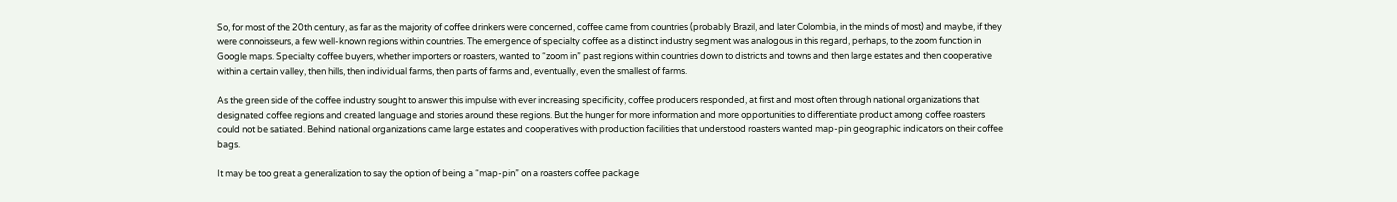So, for most of the 20th century, as far as the majority of coffee drinkers were concerned, coffee came from countries (probably Brazil, and later Colombia, in the minds of most) and maybe, if they were connoisseurs, a few well-known regions within countries. The emergence of specialty coffee as a distinct industry segment was analogous in this regard, perhaps, to the zoom function in Google maps. Specialty coffee buyers, whether importers or roasters, wanted to “zoom in” past regions within countries down to districts and towns and then large estates and then cooperative within a certain valley, then hills, then individual farms, then parts of farms and, eventually, even the smallest of farms.

As the green side of the coffee industry sought to answer this impulse with ever increasing specificity, coffee producers responded, at first and most often through national organizations that designated coffee regions and created language and stories around these regions. But the hunger for more information and more opportunities to differentiate product among coffee roasters could not be satiated. Behind national organizations came large estates and cooperatives with production facilities that understood roasters wanted map-pin geographic indicators on their coffee bags.

It may be too great a generalization to say the option of being a “map-pin” on a roasters coffee package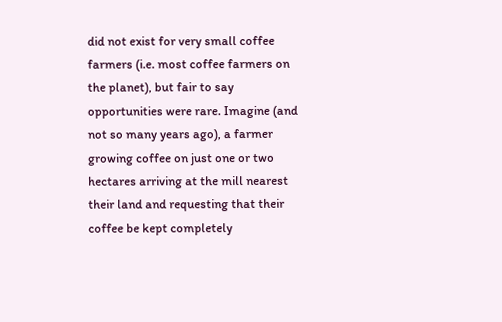did not exist for very small coffee farmers (i.e. most coffee farmers on the planet), but fair to say opportunities were rare. Imagine (and not so many years ago), a farmer growing coffee on just one or two hectares arriving at the mill nearest their land and requesting that their coffee be kept completely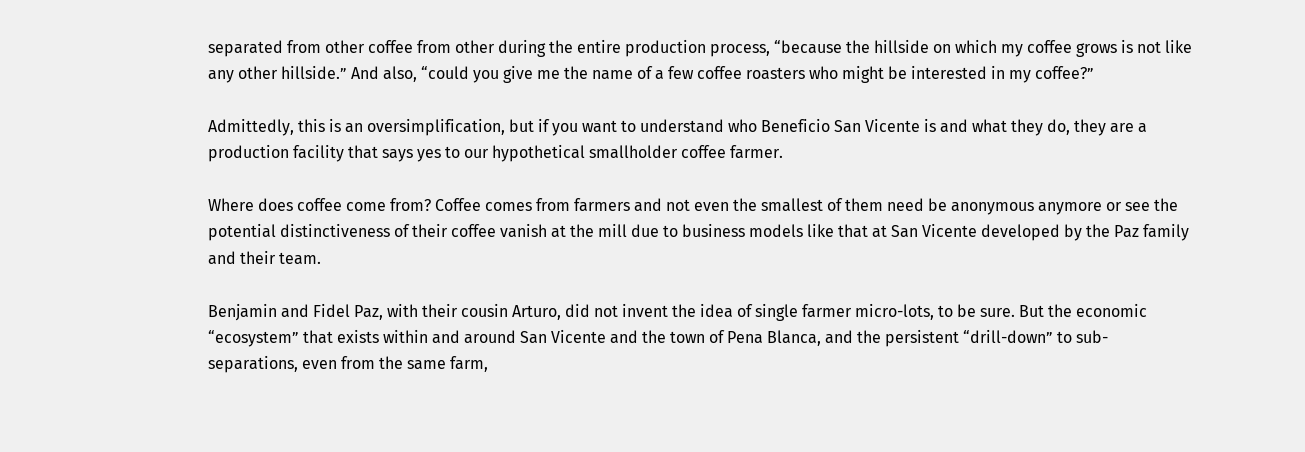separated from other coffee from other during the entire production process, “because the hillside on which my coffee grows is not like any other hillside.” And also, “could you give me the name of a few coffee roasters who might be interested in my coffee?”

Admittedly, this is an oversimplification, but if you want to understand who Beneficio San Vicente is and what they do, they are a production facility that says yes to our hypothetical smallholder coffee farmer.

Where does coffee come from? Coffee comes from farmers and not even the smallest of them need be anonymous anymore or see the potential distinctiveness of their coffee vanish at the mill due to business models like that at San Vicente developed by the Paz family and their team.

Benjamin and Fidel Paz, with their cousin Arturo, did not invent the idea of single farmer micro-lots, to be sure. But the economic “ecosystem” that exists within and around San Vicente and the town of Pena Blanca, and the persistent “drill-down” to sub-separations, even from the same farm,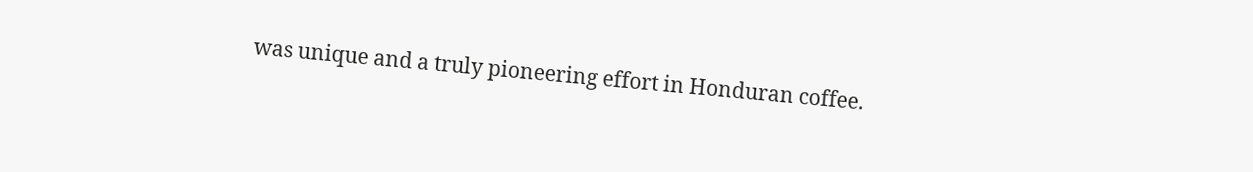was unique and a truly pioneering effort in Honduran coffee.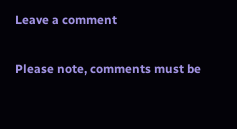Leave a comment

Please note, comments must be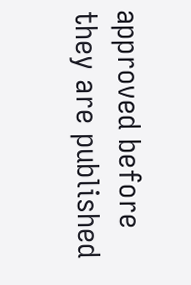approved before they are published